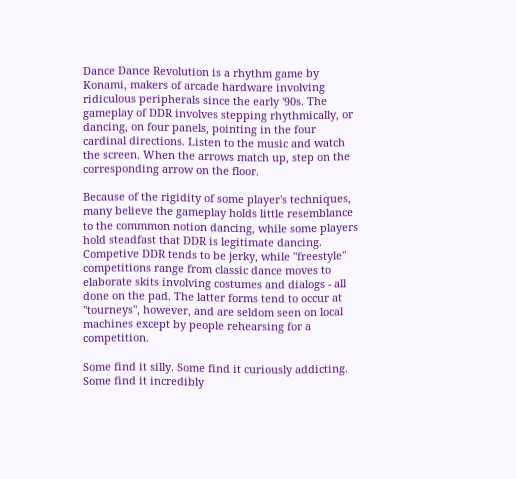Dance Dance Revolution is a rhythm game by Konami, makers of arcade hardware involving ridiculous peripherals since the early '90s. The gameplay of DDR involves stepping rhythmically, or dancing, on four panels, pointing in the four cardinal directions. Listen to the music and watch the screen. When the arrows match up, step on the corresponding arrow on the floor.

Because of the rigidity of some player's techniques, many believe the gameplay holds little resemblance to the commmon notion dancing, while some players hold steadfast that DDR is legitimate dancing. Competive DDR tends to be jerky, while "freestyle" competitions range from classic dance moves to elaborate skits involving costumes and dialogs - all done on the pad. The latter forms tend to occur at "tourneys", however, and are seldom seen on local machines except by people rehearsing for a competition.

Some find it silly. Some find it curiously addicting. Some find it incredibly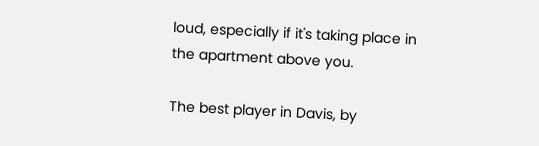loud, especially if it's taking place in the apartment above you.

The best player in Davis, by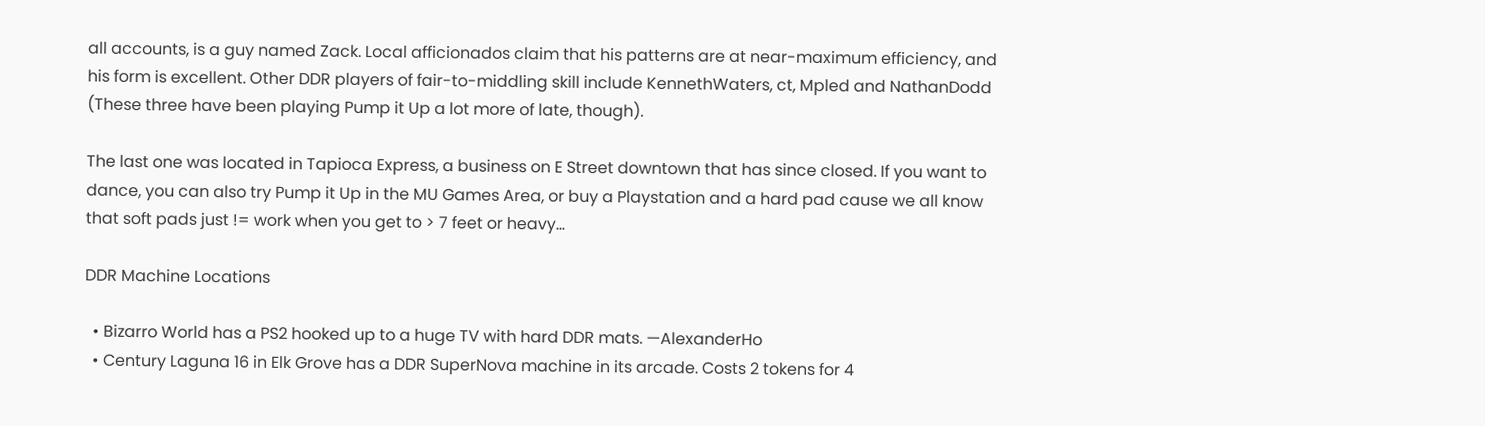all accounts, is a guy named Zack. Local afficionados claim that his patterns are at near-maximum efficiency, and his form is excellent. Other DDR players of fair-to-middling skill include KennethWaters, ct, Mpled and NathanDodd (These three have been playing Pump it Up a lot more of late, though).

The last one was located in Tapioca Express, a business on E Street downtown that has since closed. If you want to dance, you can also try Pump it Up in the MU Games Area, or buy a Playstation and a hard pad cause we all know that soft pads just != work when you get to > 7 feet or heavy...

DDR Machine Locations

  • Bizarro World has a PS2 hooked up to a huge TV with hard DDR mats. —AlexanderHo
  • Century Laguna 16 in Elk Grove has a DDR SuperNova machine in its arcade. Costs 2 tokens for 4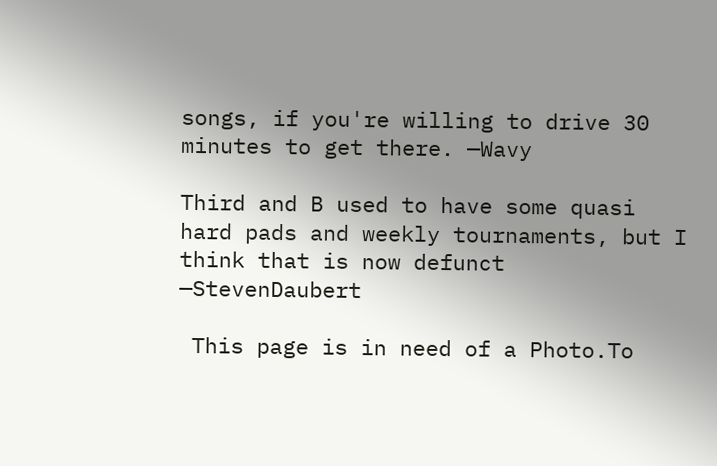songs, if you're willing to drive 30 minutes to get there. —Wavy

Third and B used to have some quasi hard pads and weekly tournaments, but I think that is now defunct —StevenDaubert

 This page is in need of a Photo.To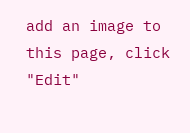add an image to this page, click "Edit"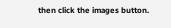then click the images button.